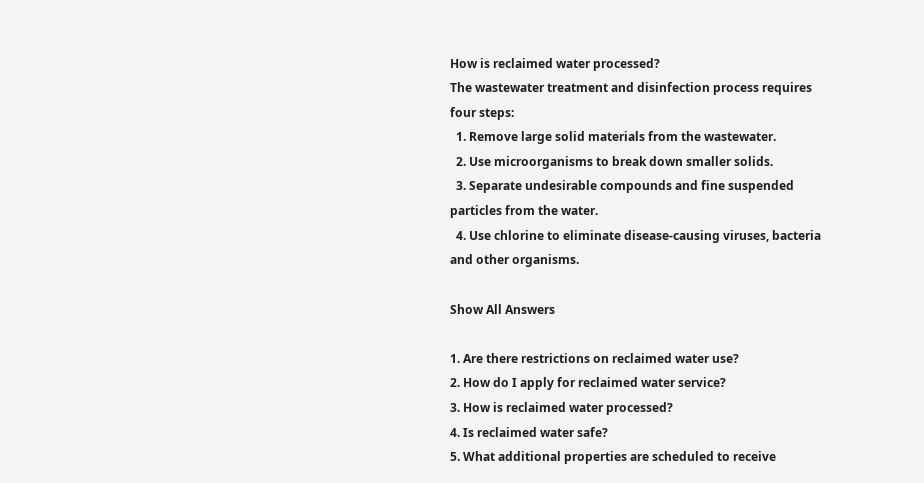How is reclaimed water processed?
The wastewater treatment and disinfection process requires four steps:
  1. Remove large solid materials from the wastewater.
  2. Use microorganisms to break down smaller solids.
  3. Separate undesirable compounds and fine suspended particles from the water.
  4. Use chlorine to eliminate disease-causing viruses, bacteria and other organisms.

Show All Answers

1. Are there restrictions on reclaimed water use?
2. How do I apply for reclaimed water service?
3. How is reclaimed water processed?
4. Is reclaimed water safe?
5. What additional properties are scheduled to receive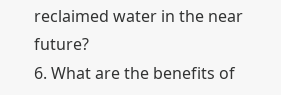reclaimed water in the near future?
6. What are the benefits of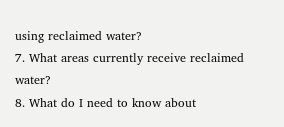using reclaimed water?
7. What areas currently receive reclaimed water?
8. What do I need to know about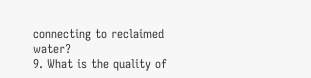connecting to reclaimed water?
9. What is the quality of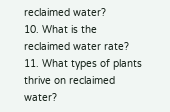reclaimed water?
10. What is the reclaimed water rate?
11. What types of plants thrive on reclaimed water?